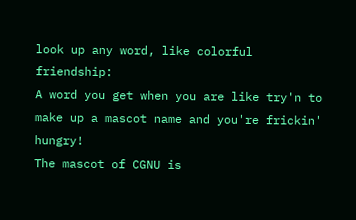look up any word, like colorful friendship:
A word you get when you are like try'n to make up a mascot name and you're frickin' hungry!
The mascot of CGNU is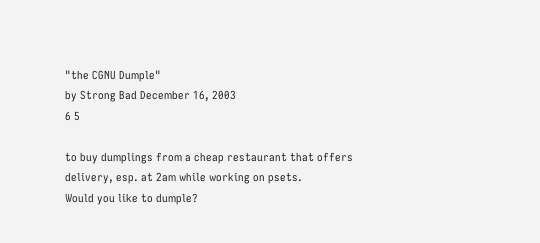"the CGNU Dumple"
by Strong Bad December 16, 2003
6 5

to buy dumplings from a cheap restaurant that offers delivery, esp. at 2am while working on psets.
Would you like to dumple?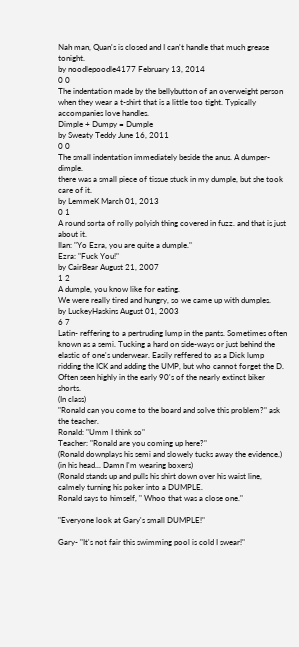Nah man, Quan's is closed and I can't handle that much grease tonight.
by noodlepoodle4177 February 13, 2014
0 0
The indentation made by the bellybutton of an overweight person when they wear a t-shirt that is a little too tight. Typically accompanies love handles.
Dimple + Dumpy = Dumple
by Sweaty Teddy June 16, 2011
0 0
The small indentation immediately beside the anus. A dumper-dimple.
there was a small piece of tissue stuck in my dumple, but she took care of it.
by LemmeK March 01, 2013
0 1
A round sorta of rolly polyish thing covered in fuzz. and that is just about it.
Ilan: "Yo Ezra, you are quite a dumple."
Ezra: "Fuck You!"
by CairBear August 21, 2007
1 2
A dumple, you know like for eating.
We were really tired and hungry, so we came up with dumples.
by LuckeyHaskins August 01, 2003
6 7
Latin- reffering to a pertruding lump in the pants. Sometimes often known as a semi. Tucking a hard on side-ways or just behind the elastic of one's underwear. Easily reffered to as a Dick lump ridding the ICK and adding the UMP, but who cannot forget the D. Often seen highly in the early 90's of the nearly extinct biker shorts.
(In class)
"Ronald can you come to the board and solve this problem?" ask the teacher.
Ronald: "Umm I think so"
Teacher: "Ronald are you coming up here?"
(Ronald downplays his semi and slowely tucks away the evidence.) (in his head... Damn I'm wearing boxers)
(Ronald stands up and pulls his shirt down over his waist line, calmely turning his poker into a DUMPLE.
Ronald says to himself, " Whoo that was a close one."

"Everyone look at Gary's small DUMPLE!"

Gary- "It's not fair this swimming pool is cold I swear!"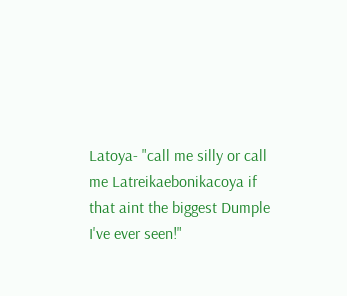Latoya- "call me silly or call me Latreikaebonikacoya if that aint the biggest Dumple I've ever seen!"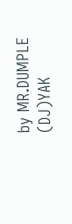by MR.DUMPLE (DJ)YAK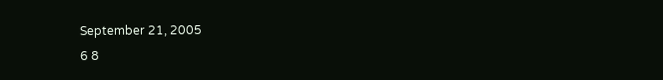September 21, 2005
6 8